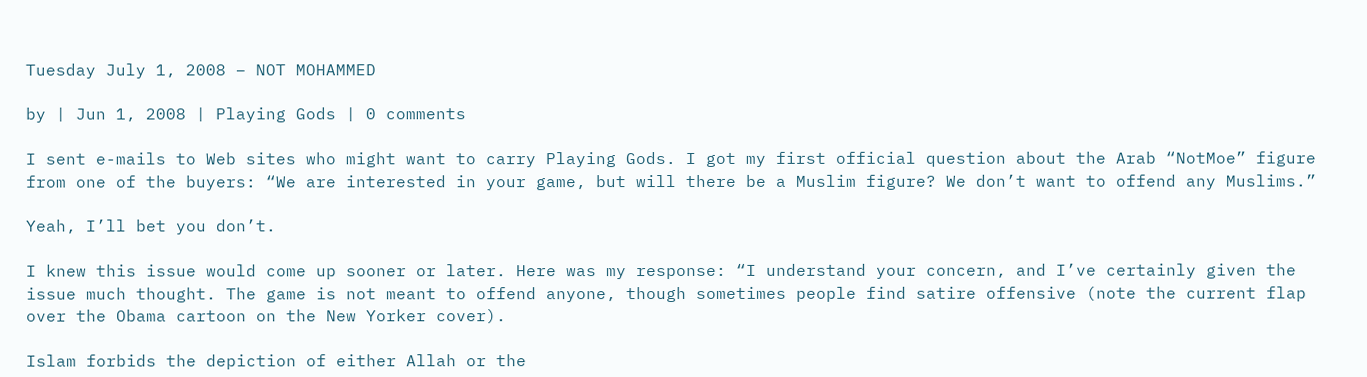Tuesday July 1, 2008 – NOT MOHAMMED

by | Jun 1, 2008 | Playing Gods | 0 comments

I sent e-mails to Web sites who might want to carry Playing Gods. I got my first official question about the Arab “NotMoe” figure from one of the buyers: “We are interested in your game, but will there be a Muslim figure? We don’t want to offend any Muslims.”

Yeah, I’ll bet you don’t.

I knew this issue would come up sooner or later. Here was my response: “I understand your concern, and I’ve certainly given the issue much thought. The game is not meant to offend anyone, though sometimes people find satire offensive (note the current flap over the Obama cartoon on the New Yorker cover).

Islam forbids the depiction of either Allah or the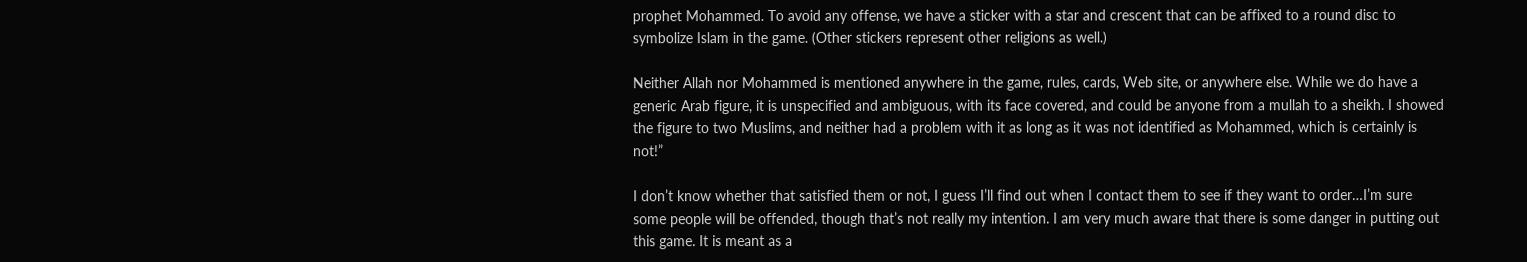prophet Mohammed. To avoid any offense, we have a sticker with a star and crescent that can be affixed to a round disc to symbolize Islam in the game. (Other stickers represent other religions as well.)

Neither Allah nor Mohammed is mentioned anywhere in the game, rules, cards, Web site, or anywhere else. While we do have a generic Arab figure, it is unspecified and ambiguous, with its face covered, and could be anyone from a mullah to a sheikh. I showed the figure to two Muslims, and neither had a problem with it as long as it was not identified as Mohammed, which is certainly is not!”

I don’t know whether that satisfied them or not, I guess I’ll find out when I contact them to see if they want to order…I’m sure some people will be offended, though that’s not really my intention. I am very much aware that there is some danger in putting out this game. It is meant as a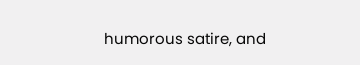humorous satire, and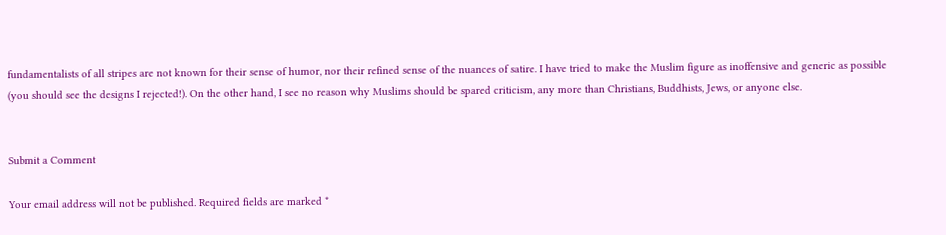fundamentalists of all stripes are not known for their sense of humor, nor their refined sense of the nuances of satire. I have tried to make the Muslim figure as inoffensive and generic as possible (you should see the designs I rejected!). On the other hand, I see no reason why Muslims should be spared criticism, any more than Christians, Buddhists, Jews, or anyone else.


Submit a Comment

Your email address will not be published. Required fields are marked *